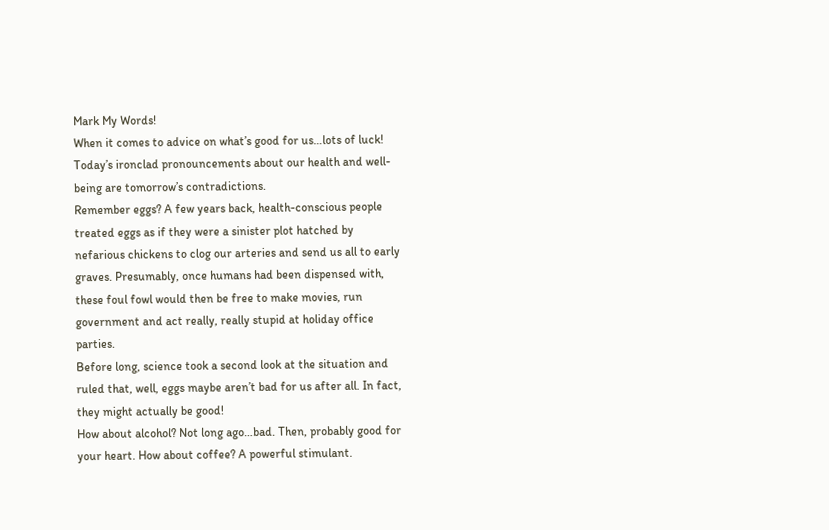Mark My Words!
When it comes to advice on what’s good for us…lots of luck! Today’s ironclad pronouncements about our health and well-being are tomorrow’s contradictions.
Remember eggs? A few years back, health-conscious people treated eggs as if they were a sinister plot hatched by nefarious chickens to clog our arteries and send us all to early graves. Presumably, once humans had been dispensed with, these foul fowl would then be free to make movies, run government and act really, really stupid at holiday office parties.
Before long, science took a second look at the situation and ruled that, well, eggs maybe aren’t bad for us after all. In fact, they might actually be good!
How about alcohol? Not long ago…bad. Then, probably good for your heart. How about coffee? A powerful stimulant.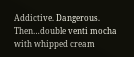Addictive. Dangerous. Then…double venti mocha with whipped cream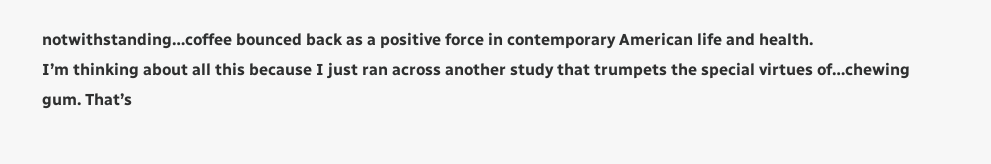notwithstanding…coffee bounced back as a positive force in contemporary American life and health.
I’m thinking about all this because I just ran across another study that trumpets the special virtues of…chewing gum. That’s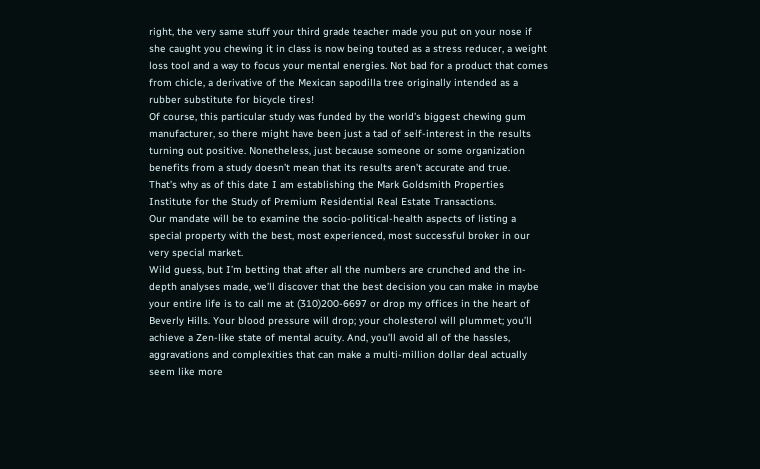right, the very same stuff your third grade teacher made you put on your nose if she caught you chewing it in class is now being touted as a stress reducer, a weight loss tool and a way to focus your mental energies. Not bad for a product that comes from chicle, a derivative of the Mexican sapodilla tree originally intended as a rubber substitute for bicycle tires!
Of course, this particular study was funded by the world’s biggest chewing gum manufacturer, so there might have been just a tad of self-interest in the results turning out positive. Nonetheless, just because someone or some organization benefits from a study doesn’t mean that its results aren’t accurate and true.
That’s why as of this date I am establishing the Mark Goldsmith Properties Institute for the Study of Premium Residential Real Estate Transactions.
Our mandate will be to examine the socio-political-health aspects of listing a special property with the best, most experienced, most successful broker in our very special market.
Wild guess, but I’m betting that after all the numbers are crunched and the in-depth analyses made, we’ll discover that the best decision you can make in maybe your entire life is to call me at (310)200-6697 or drop my offices in the heart of Beverly Hills. Your blood pressure will drop; your cholesterol will plummet; you’ll achieve a Zen-like state of mental acuity. And, you’ll avoid all of the hassles, aggravations and complexities that can make a multi-million dollar deal actually seem like more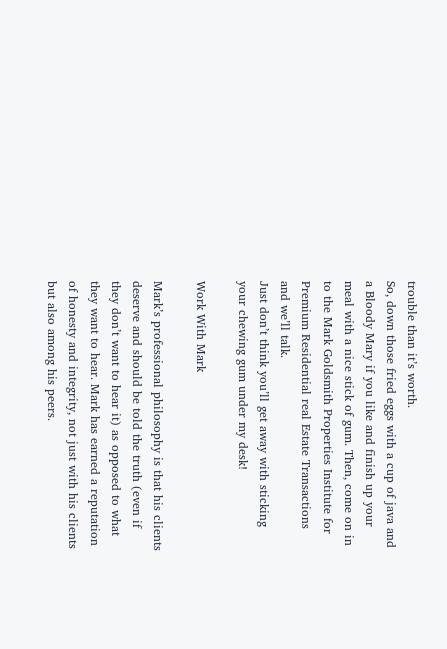trouble than it’s worth.
So, down those fried eggs with a cup of java and a Bloody Mary if you like and finish up your meal with a nice stick of gum. Then, come on in to the Mark Goldsmith Properties Institute for Premium Residential real Estate Transactions and we’ll talk.
Just don’t think you’ll get away with sticking your chewing gum under my desk!

Work With Mark

Mark’s professional philosophy is that his clients deserve and should be told the truth (even if they don’t want to hear it) as opposed to what they want to hear. Mark has earned a reputation of honesty and integrity, not just with his clients but also among his peers.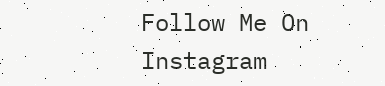Follow Me On Instagram